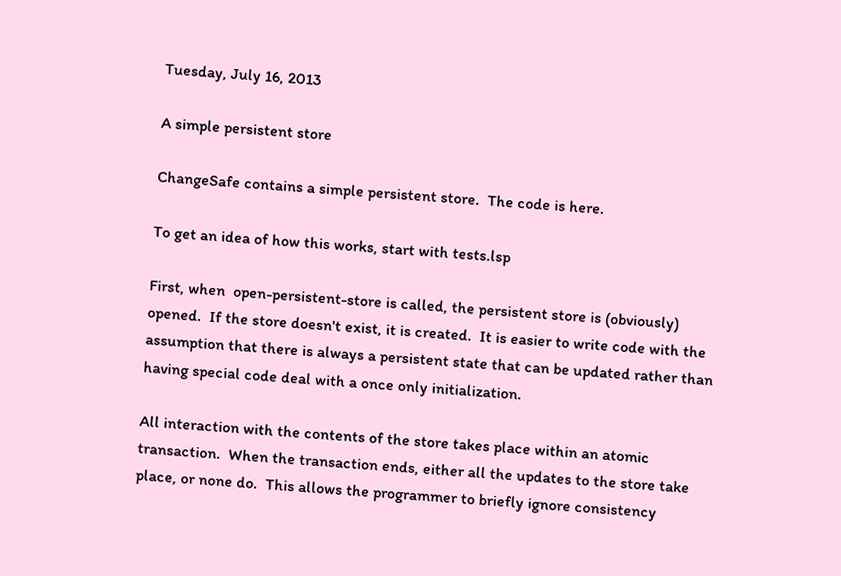Tuesday, July 16, 2013

A simple persistent store

ChangeSafe contains a simple persistent store.  The code is here.

To get an idea of how this works, start with tests.lsp

First, when  open-persistent-store is called, the persistent store is (obviously) opened.  If the store doesn't exist, it is created.  It is easier to write code with the assumption that there is always a persistent state that can be updated rather than having special code deal with a once only initialization.

All interaction with the contents of the store takes place within an atomic transaction.  When the transaction ends, either all the updates to the store take place, or none do.  This allows the programmer to briefly ignore consistency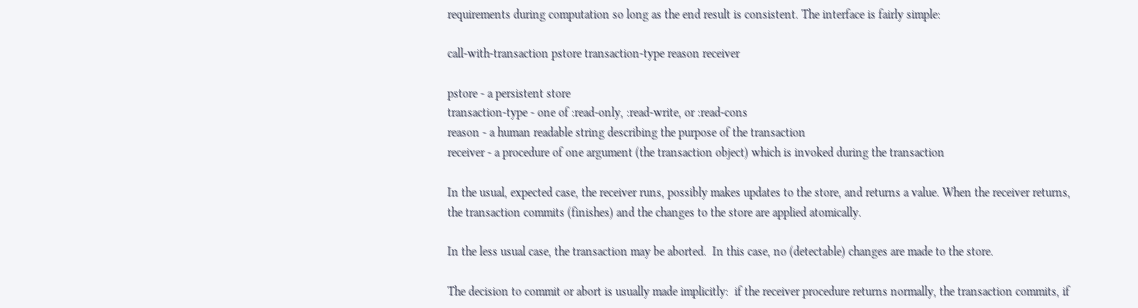requirements during computation so long as the end result is consistent. The interface is fairly simple:

call-with-transaction pstore transaction-type reason receiver

pstore - a persistent store
transaction-type - one of :read-only, :read-write, or :read-cons
reason - a human readable string describing the purpose of the transaction
receiver - a procedure of one argument (the transaction object) which is invoked during the transaction

In the usual, expected case, the receiver runs, possibly makes updates to the store, and returns a value. When the receiver returns, the transaction commits (finishes) and the changes to the store are applied atomically.

In the less usual case, the transaction may be aborted.  In this case, no (detectable) changes are made to the store.

The decision to commit or abort is usually made implicitly:  if the receiver procedure returns normally, the transaction commits, if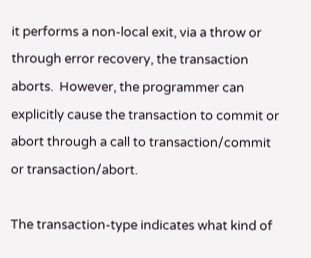it performs a non-local exit, via a throw or through error recovery, the transaction aborts.  However, the programmer can explicitly cause the transaction to commit or abort through a call to transaction/commit or transaction/abort.

The transaction-type indicates what kind of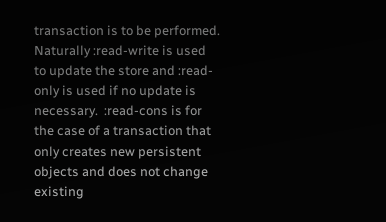transaction is to be performed.  Naturally :read-write is used to update the store and :read-only is used if no update is necessary.  :read-cons is for the case of a transaction that only creates new persistent objects and does not change existing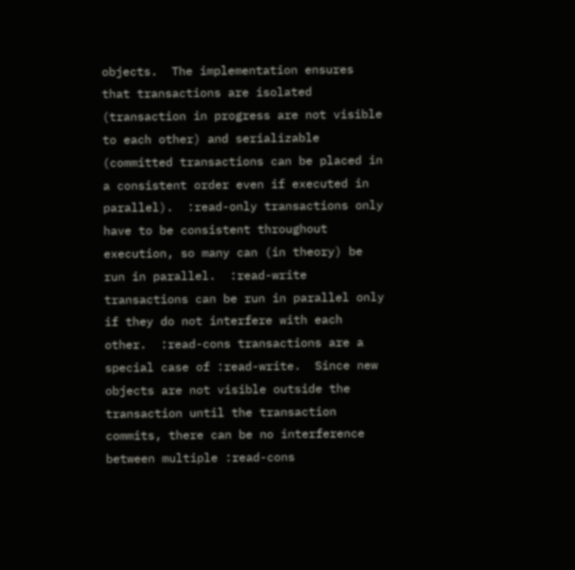objects.  The implementation ensures that transactions are isolated (transaction in progress are not visible to each other) and serializable (committed transactions can be placed in a consistent order even if executed in parallel).  :read-only transactions only have to be consistent throughout execution, so many can (in theory) be run in parallel.  :read-write transactions can be run in parallel only if they do not interfere with each other.  :read-cons transactions are a special case of :read-write.  Since new objects are not visible outside the transaction until the transaction commits, there can be no interference between multiple :read-cons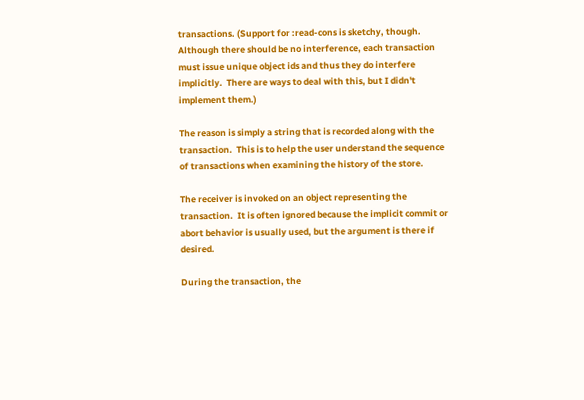transactions. (Support for :read-cons is sketchy, though.  Although there should be no interference, each transaction must issue unique object ids and thus they do interfere implicitly.  There are ways to deal with this, but I didn't implement them.)

The reason is simply a string that is recorded along with the transaction.  This is to help the user understand the sequence of transactions when examining the history of the store.

The receiver is invoked on an object representing the transaction.  It is often ignored because the implicit commit or abort behavior is usually used, but the argument is there if desired.

During the transaction, the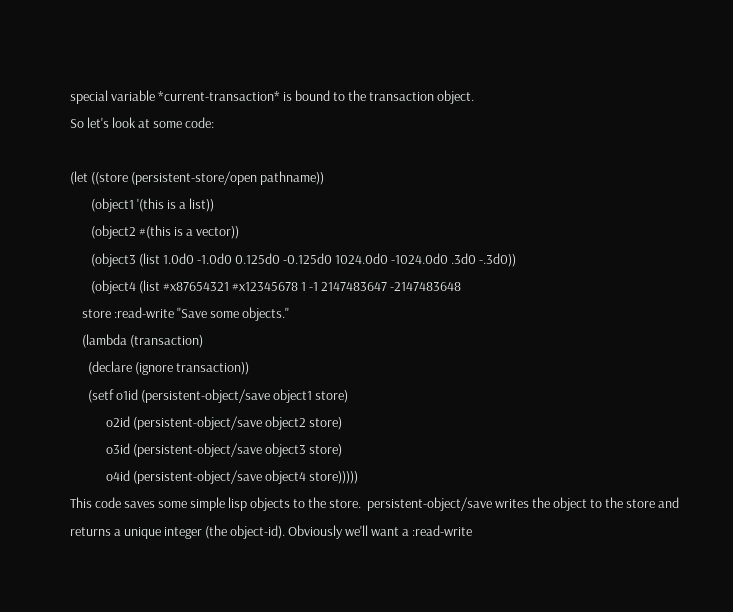special variable *current-transaction* is bound to the transaction object.
So let's look at some code:

(let ((store (persistent-store/open pathname))
       (object1 '(this is a list))
       (object2 #(this is a vector))
       (object3 (list 1.0d0 -1.0d0 0.125d0 -0.125d0 1024.0d0 -1024.0d0 .3d0 -.3d0))
       (object4 (list #x87654321 #x12345678 1 -1 2147483647 -2147483648
    store :read-write "Save some objects."
    (lambda (transaction)
      (declare (ignore transaction))
      (setf o1id (persistent-object/save object1 store)
            o2id (persistent-object/save object2 store)
            o3id (persistent-object/save object3 store)
            o4id (persistent-object/save object4 store)))))
This code saves some simple lisp objects to the store.  persistent-object/save writes the object to the store and returns a unique integer (the object-id). Obviously we'll want a :read-write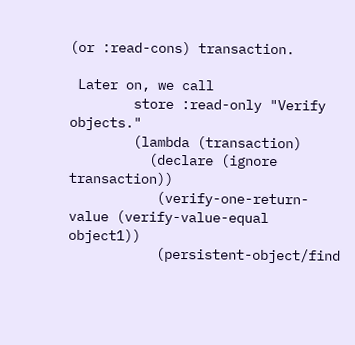(or :read-cons) transaction.

 Later on, we call
        store :read-only "Verify objects."
        (lambda (transaction)
          (declare (ignore transaction))
           (verify-one-return-value (verify-value-equal object1))
           (persistent-object/find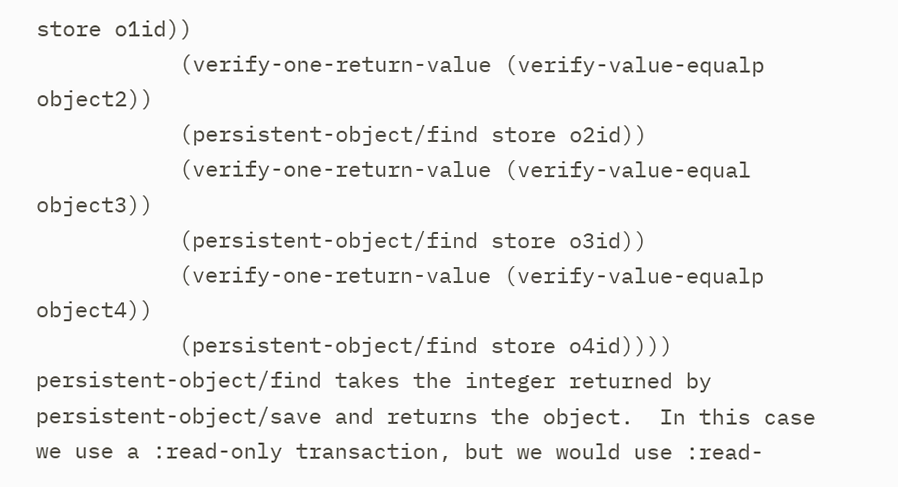store o1id))
           (verify-one-return-value (verify-value-equalp object2))
           (persistent-object/find store o2id))
           (verify-one-return-value (verify-value-equal object3))
           (persistent-object/find store o3id))
           (verify-one-return-value (verify-value-equalp object4))
           (persistent-object/find store o4id))))
persistent-object/find takes the integer returned by persistent-object/save and returns the object.  In this case we use a :read-only transaction, but we would use :read-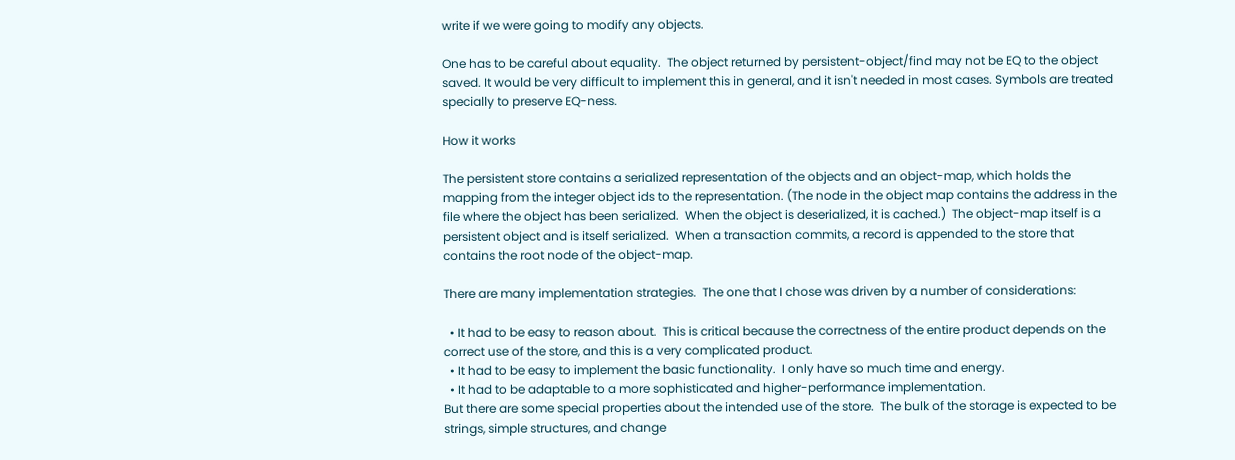write if we were going to modify any objects.

One has to be careful about equality.  The object returned by persistent-object/find may not be EQ to the object saved. It would be very difficult to implement this in general, and it isn't needed in most cases. Symbols are treated specially to preserve EQ-ness.

How it works

The persistent store contains a serialized representation of the objects and an object-map, which holds the mapping from the integer object ids to the representation. (The node in the object map contains the address in the file where the object has been serialized.  When the object is deserialized, it is cached.)  The object-map itself is a persistent object and is itself serialized.  When a transaction commits, a record is appended to the store that contains the root node of the object-map.

There are many implementation strategies.  The one that I chose was driven by a number of considerations:

  • It had to be easy to reason about.  This is critical because the correctness of the entire product depends on the correct use of the store, and this is a very complicated product.
  • It had to be easy to implement the basic functionality.  I only have so much time and energy.
  • It had to be adaptable to a more sophisticated and higher-performance implementation.
But there are some special properties about the intended use of the store.  The bulk of the storage is expected to be strings, simple structures, and change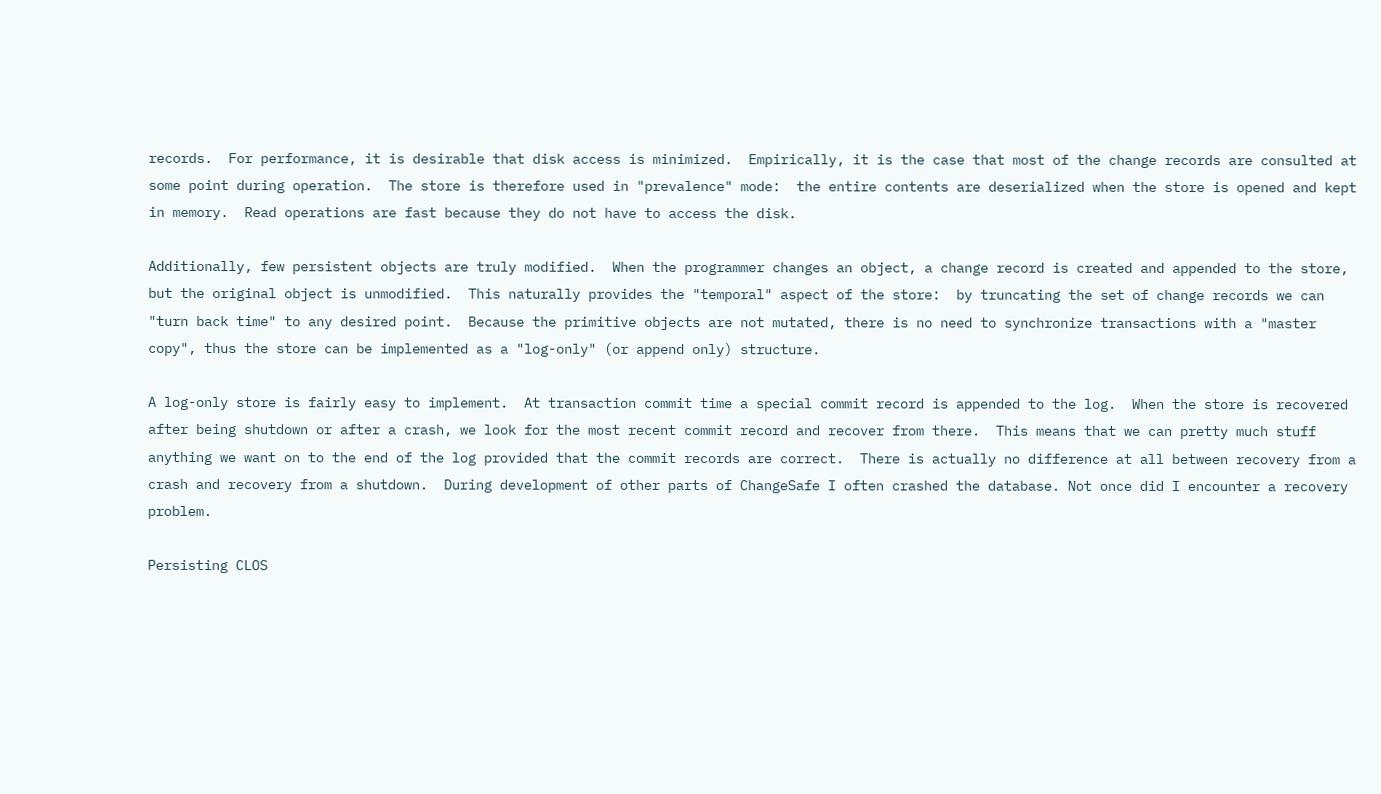records.  For performance, it is desirable that disk access is minimized.  Empirically, it is the case that most of the change records are consulted at some point during operation.  The store is therefore used in "prevalence" mode:  the entire contents are deserialized when the store is opened and kept in memory.  Read operations are fast because they do not have to access the disk.

Additionally, few persistent objects are truly modified.  When the programmer changes an object, a change record is created and appended to the store, but the original object is unmodified.  This naturally provides the "temporal" aspect of the store:  by truncating the set of change records we can "turn back time" to any desired point.  Because the primitive objects are not mutated, there is no need to synchronize transactions with a "master copy", thus the store can be implemented as a "log-only" (or append only) structure.

A log-only store is fairly easy to implement.  At transaction commit time a special commit record is appended to the log.  When the store is recovered after being shutdown or after a crash, we look for the most recent commit record and recover from there.  This means that we can pretty much stuff anything we want on to the end of the log provided that the commit records are correct.  There is actually no difference at all between recovery from a crash and recovery from a shutdown.  During development of other parts of ChangeSafe I often crashed the database. Not once did I encounter a recovery problem.

Persisting CLOS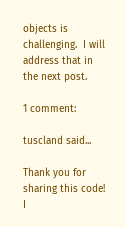objects is challenging.  I will address that in the next post.

1 comment:

tuscland said...

Thank you for sharing this code!
I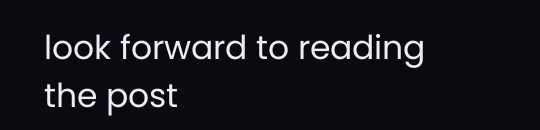look forward to reading the post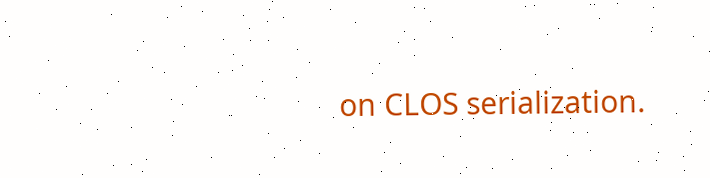on CLOS serialization.